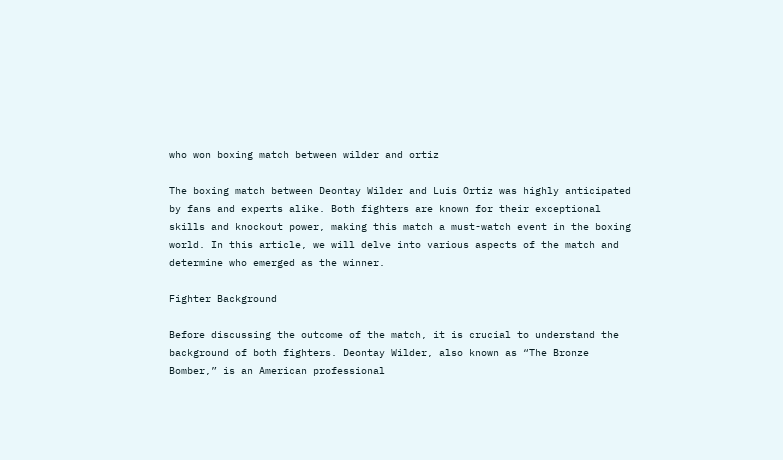who won boxing match between wilder and ortiz

The boxing match between Deontay Wilder and Luis Ortiz was highly anticipated by fans and experts alike. Both fighters are known for their exceptional skills and knockout power, making this match a must-watch event in the boxing world. In this article, we will delve into various aspects of the match and determine who emerged as the winner.

Fighter Background

Before discussing the outcome of the match, it is crucial to understand the background of both fighters. Deontay Wilder, also known as “The Bronze Bomber,” is an American professional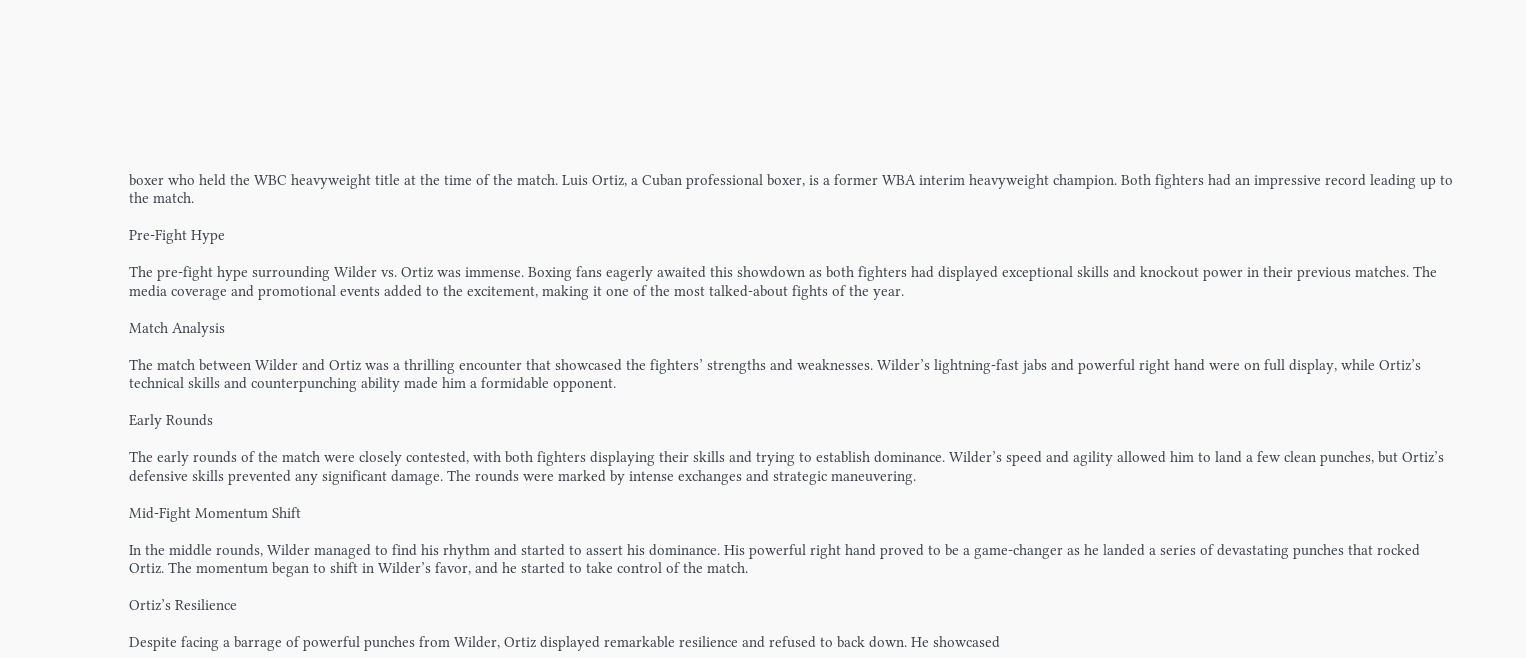boxer who held the WBC heavyweight title at the time of the match. Luis Ortiz, a Cuban professional boxer, is a former WBA interim heavyweight champion. Both fighters had an impressive record leading up to the match.

Pre-Fight Hype

The pre-fight hype surrounding Wilder vs. Ortiz was immense. Boxing fans eagerly awaited this showdown as both fighters had displayed exceptional skills and knockout power in their previous matches. The media coverage and promotional events added to the excitement, making it one of the most talked-about fights of the year.

Match Analysis

The match between Wilder and Ortiz was a thrilling encounter that showcased the fighters’ strengths and weaknesses. Wilder’s lightning-fast jabs and powerful right hand were on full display, while Ortiz’s technical skills and counterpunching ability made him a formidable opponent.

Early Rounds

The early rounds of the match were closely contested, with both fighters displaying their skills and trying to establish dominance. Wilder’s speed and agility allowed him to land a few clean punches, but Ortiz’s defensive skills prevented any significant damage. The rounds were marked by intense exchanges and strategic maneuvering.

Mid-Fight Momentum Shift

In the middle rounds, Wilder managed to find his rhythm and started to assert his dominance. His powerful right hand proved to be a game-changer as he landed a series of devastating punches that rocked Ortiz. The momentum began to shift in Wilder’s favor, and he started to take control of the match.

Ortiz’s Resilience

Despite facing a barrage of powerful punches from Wilder, Ortiz displayed remarkable resilience and refused to back down. He showcased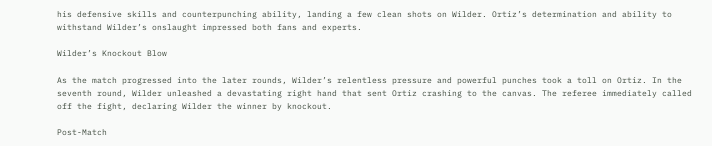his defensive skills and counterpunching ability, landing a few clean shots on Wilder. Ortiz’s determination and ability to withstand Wilder’s onslaught impressed both fans and experts.

Wilder’s Knockout Blow

As the match progressed into the later rounds, Wilder’s relentless pressure and powerful punches took a toll on Ortiz. In the seventh round, Wilder unleashed a devastating right hand that sent Ortiz crashing to the canvas. The referee immediately called off the fight, declaring Wilder the winner by knockout.

Post-Match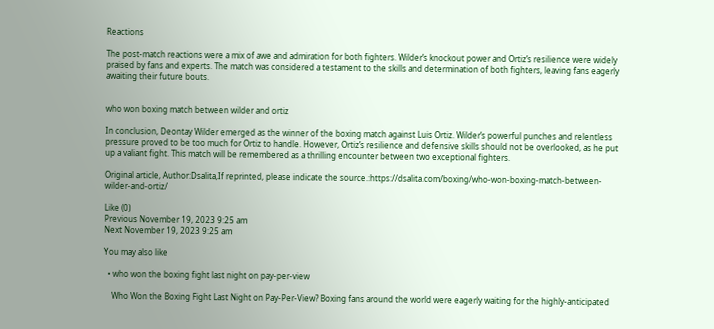Reactions

The post-match reactions were a mix of awe and admiration for both fighters. Wilder’s knockout power and Ortiz’s resilience were widely praised by fans and experts. The match was considered a testament to the skills and determination of both fighters, leaving fans eagerly awaiting their future bouts.


who won boxing match between wilder and ortiz

In conclusion, Deontay Wilder emerged as the winner of the boxing match against Luis Ortiz. Wilder’s powerful punches and relentless pressure proved to be too much for Ortiz to handle. However, Ortiz’s resilience and defensive skills should not be overlooked, as he put up a valiant fight. This match will be remembered as a thrilling encounter between two exceptional fighters.

Original article, Author:Dsalita,If reprinted, please indicate the source.:https://dsalita.com/boxing/who-won-boxing-match-between-wilder-and-ortiz/

Like (0)
Previous November 19, 2023 9:25 am
Next November 19, 2023 9:25 am

You may also like

  • who won the boxing fight last night on pay-per-view

    Who Won the Boxing Fight Last Night on Pay-Per-View? Boxing fans around the world were eagerly waiting for the highly-anticipated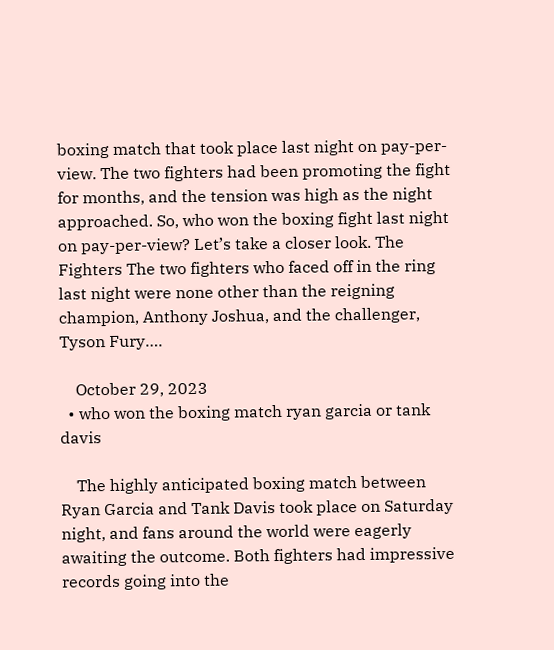boxing match that took place last night on pay-per-view. The two fighters had been promoting the fight for months, and the tension was high as the night approached. So, who won the boxing fight last night on pay-per-view? Let’s take a closer look. The Fighters The two fighters who faced off in the ring last night were none other than the reigning champion, Anthony Joshua, and the challenger, Tyson Fury….

    October 29, 2023
  • who won the boxing match ryan garcia or tank davis

    The highly anticipated boxing match between Ryan Garcia and Tank Davis took place on Saturday night, and fans around the world were eagerly awaiting the outcome. Both fighters had impressive records going into the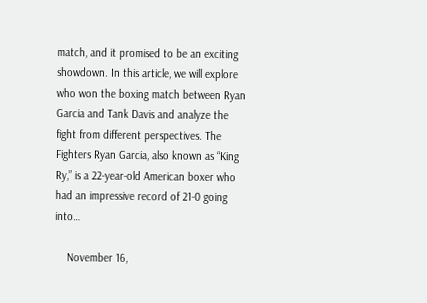match, and it promised to be an exciting showdown. In this article, we will explore who won the boxing match between Ryan Garcia and Tank Davis and analyze the fight from different perspectives. The Fighters Ryan Garcia, also known as “King Ry,” is a 22-year-old American boxer who had an impressive record of 21-0 going into…

    November 16,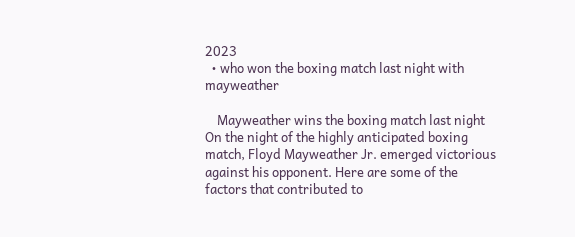2023
  • who won the boxing match last night with mayweather

    Mayweather wins the boxing match last night On the night of the highly anticipated boxing match, Floyd Mayweather Jr. emerged victorious against his opponent. Here are some of the factors that contributed to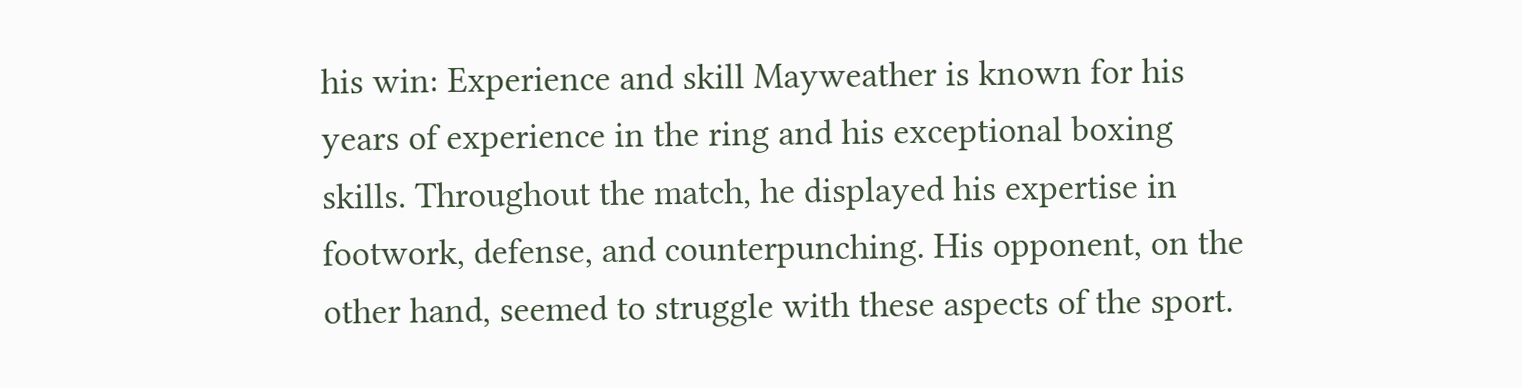his win: Experience and skill Mayweather is known for his years of experience in the ring and his exceptional boxing skills. Throughout the match, he displayed his expertise in footwork, defense, and counterpunching. His opponent, on the other hand, seemed to struggle with these aspects of the sport.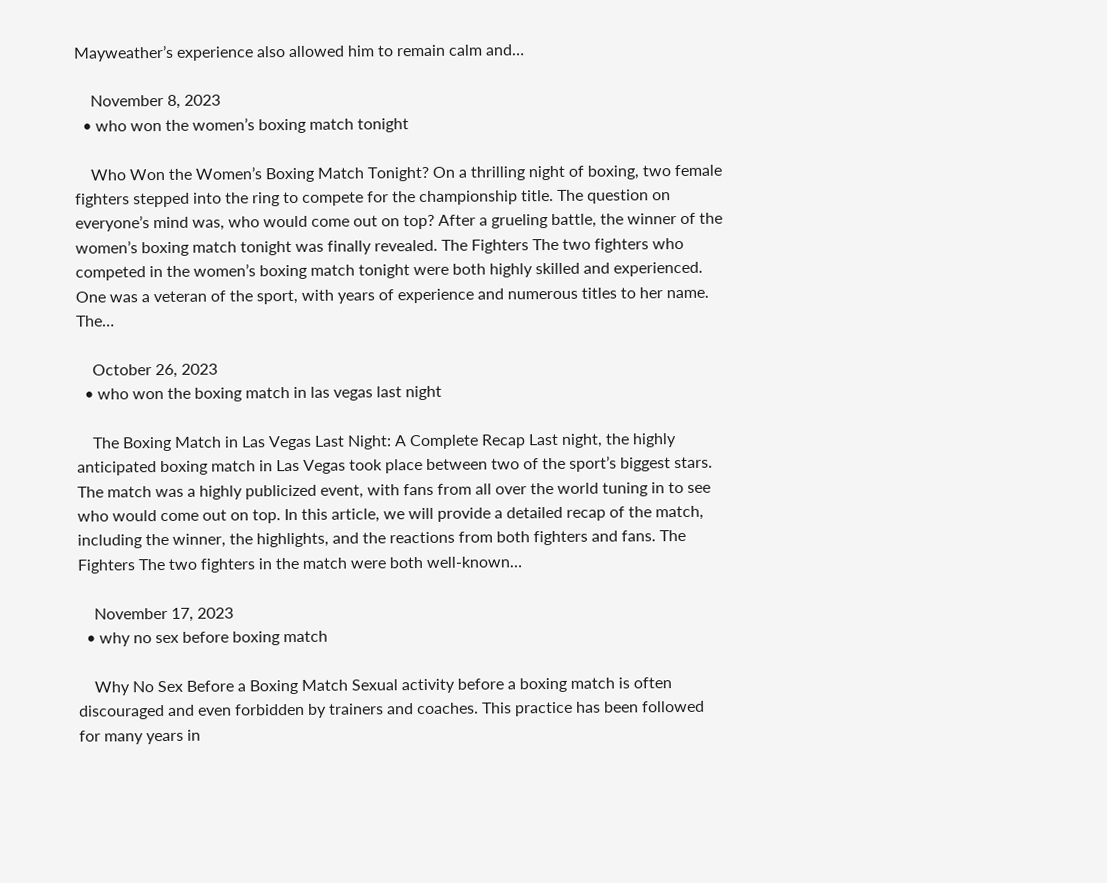Mayweather’s experience also allowed him to remain calm and…

    November 8, 2023
  • who won the women’s boxing match tonight

    Who Won the Women’s Boxing Match Tonight? On a thrilling night of boxing, two female fighters stepped into the ring to compete for the championship title. The question on everyone’s mind was, who would come out on top? After a grueling battle, the winner of the women’s boxing match tonight was finally revealed. The Fighters The two fighters who competed in the women’s boxing match tonight were both highly skilled and experienced. One was a veteran of the sport, with years of experience and numerous titles to her name. The…

    October 26, 2023
  • who won the boxing match in las vegas last night

    The Boxing Match in Las Vegas Last Night: A Complete Recap Last night, the highly anticipated boxing match in Las Vegas took place between two of the sport’s biggest stars. The match was a highly publicized event, with fans from all over the world tuning in to see who would come out on top. In this article, we will provide a detailed recap of the match, including the winner, the highlights, and the reactions from both fighters and fans. The Fighters The two fighters in the match were both well-known…

    November 17, 2023
  • why no sex before boxing match

    Why No Sex Before a Boxing Match Sexual activity before a boxing match is often discouraged and even forbidden by trainers and coaches. This practice has been followed for many years in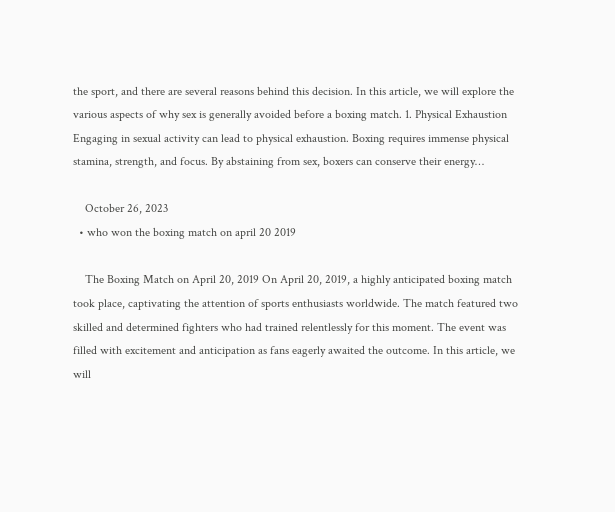the sport, and there are several reasons behind this decision. In this article, we will explore the various aspects of why sex is generally avoided before a boxing match. 1. Physical Exhaustion Engaging in sexual activity can lead to physical exhaustion. Boxing requires immense physical stamina, strength, and focus. By abstaining from sex, boxers can conserve their energy…

    October 26, 2023
  • who won the boxing match on april 20 2019

    The Boxing Match on April 20, 2019 On April 20, 2019, a highly anticipated boxing match took place, captivating the attention of sports enthusiasts worldwide. The match featured two skilled and determined fighters who had trained relentlessly for this moment. The event was filled with excitement and anticipation as fans eagerly awaited the outcome. In this article, we will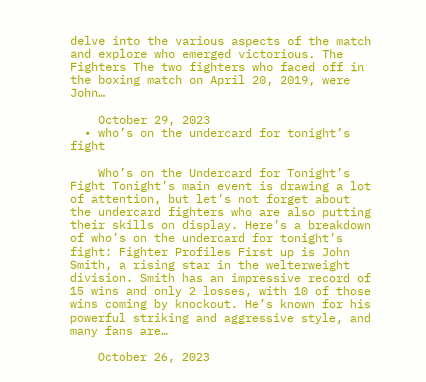delve into the various aspects of the match and explore who emerged victorious. The Fighters The two fighters who faced off in the boxing match on April 20, 2019, were John…

    October 29, 2023
  • who’s on the undercard for tonight’s fight

    Who’s on the Undercard for Tonight’s Fight Tonight’s main event is drawing a lot of attention, but let’s not forget about the undercard fighters who are also putting their skills on display. Here’s a breakdown of who’s on the undercard for tonight’s fight: Fighter Profiles First up is John Smith, a rising star in the welterweight division. Smith has an impressive record of 15 wins and only 2 losses, with 10 of those wins coming by knockout. He’s known for his powerful striking and aggressive style, and many fans are…

    October 26, 2023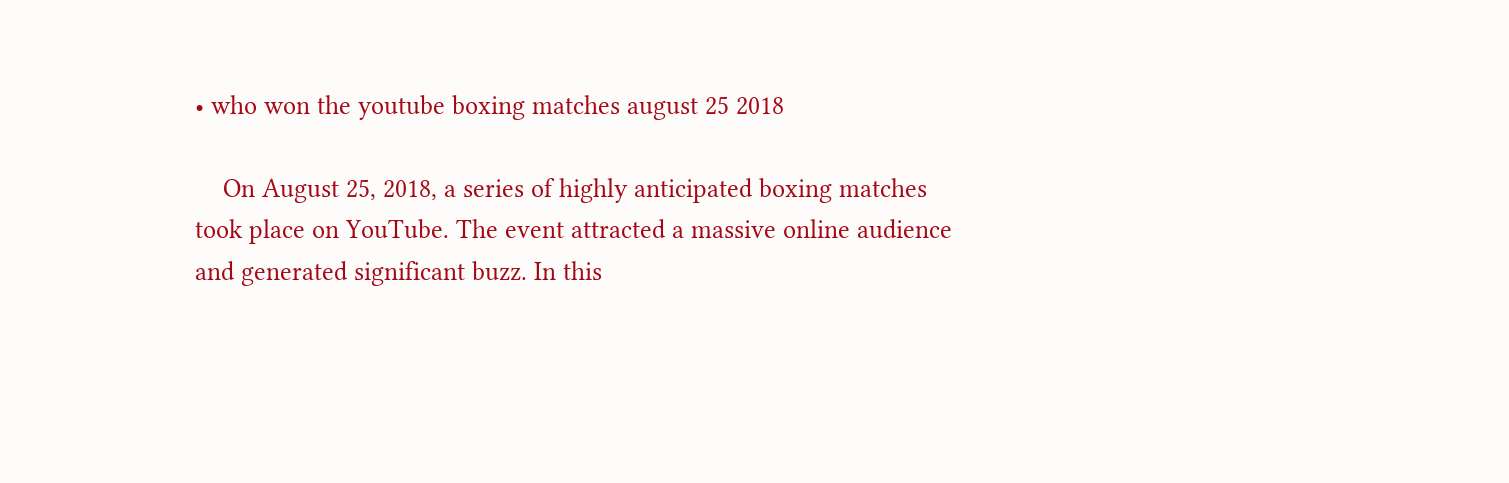• who won the youtube boxing matches august 25 2018

    On August 25, 2018, a series of highly anticipated boxing matches took place on YouTube. The event attracted a massive online audience and generated significant buzz. In this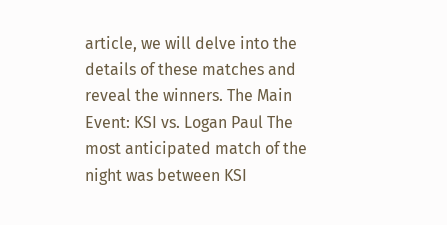article, we will delve into the details of these matches and reveal the winners. The Main Event: KSI vs. Logan Paul The most anticipated match of the night was between KSI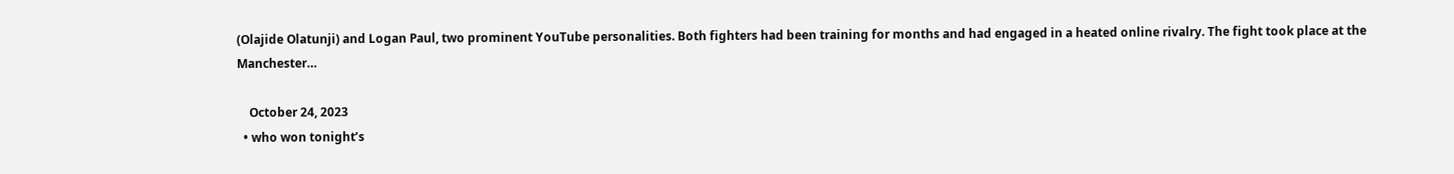(Olajide Olatunji) and Logan Paul, two prominent YouTube personalities. Both fighters had been training for months and had engaged in a heated online rivalry. The fight took place at the Manchester…

    October 24, 2023
  • who won tonight’s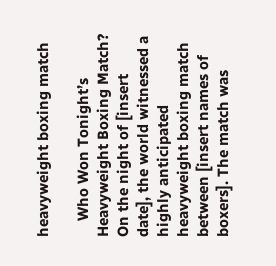heavyweight boxing match

    Who Won Tonight’s Heavyweight Boxing Match? On the night of [insert date], the world witnessed a highly anticipated heavyweight boxing match between [insert names of boxers]. The match was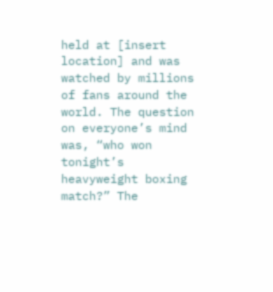held at [insert location] and was watched by millions of fans around the world. The question on everyone’s mind was, “who won tonight’s heavyweight boxing match?” The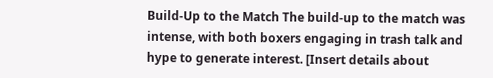Build-Up to the Match The build-up to the match was intense, with both boxers engaging in trash talk and hype to generate interest. [Insert details about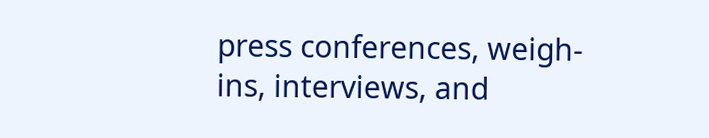press conferences, weigh-ins, interviews, and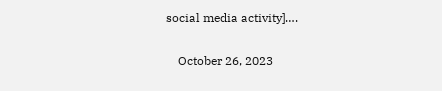social media activity]….

    October 26, 2023